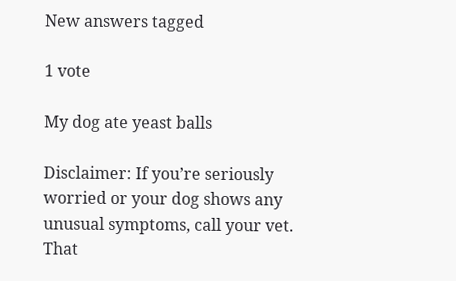New answers tagged

1 vote

My dog ate yeast balls

Disclaimer: If you’re seriously worried or your dog shows any unusual symptoms, call your vet. That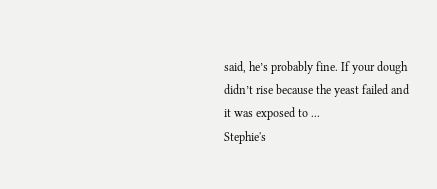said, he’s probably fine. If your dough didn’t rise because the yeast failed and it was exposed to ...
Stephie's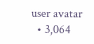user avatar
  • 3,064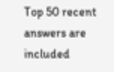Top 50 recent answers are included